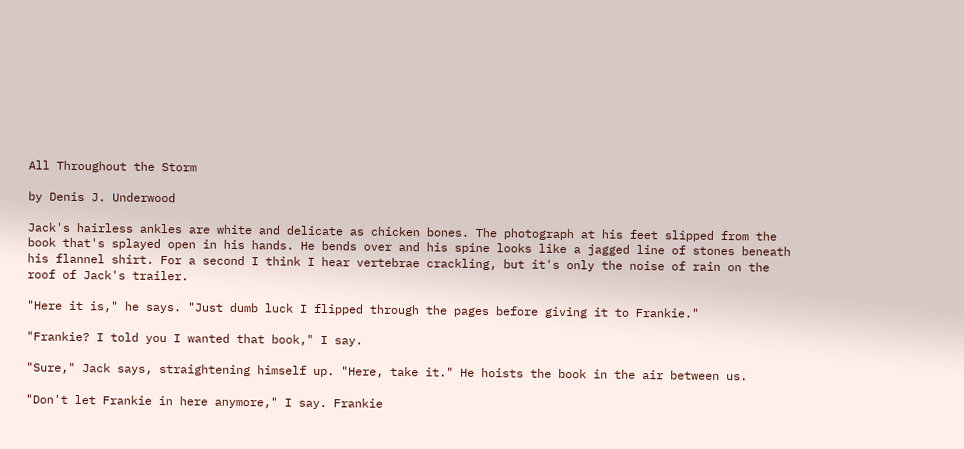All Throughout the Storm

by Denis J. Underwood

Jack's hairless ankles are white and delicate as chicken bones. The photograph at his feet slipped from the book that's splayed open in his hands. He bends over and his spine looks like a jagged line of stones beneath his flannel shirt. For a second I think I hear vertebrae crackling, but it's only the noise of rain on the roof of Jack's trailer.

"Here it is," he says. "Just dumb luck I flipped through the pages before giving it to Frankie."

"Frankie? I told you I wanted that book," I say.

"Sure," Jack says, straightening himself up. "Here, take it." He hoists the book in the air between us.

"Don't let Frankie in here anymore," I say. Frankie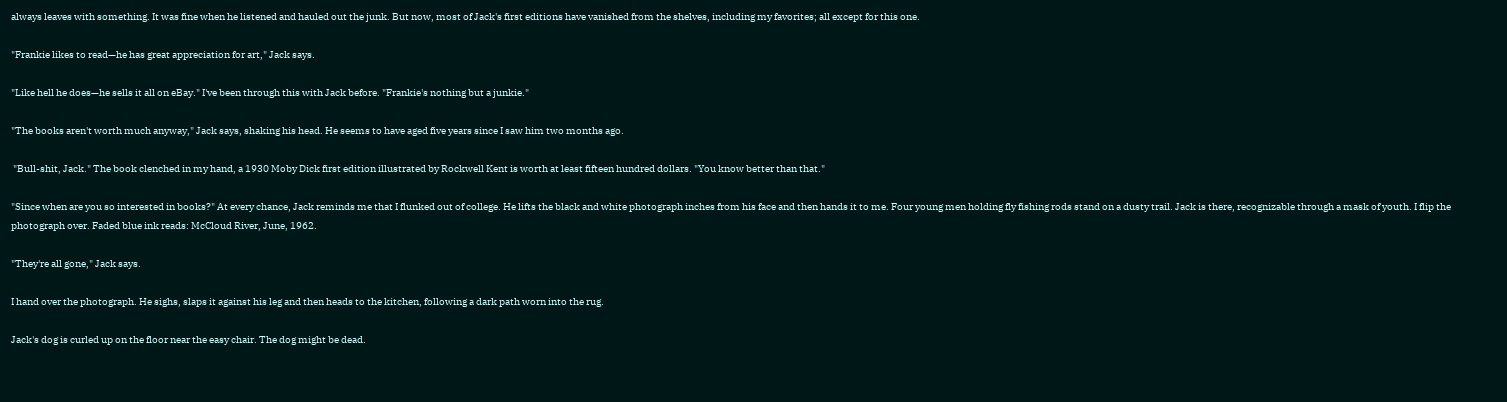always leaves with something. It was fine when he listened and hauled out the junk. But now, most of Jack's first editions have vanished from the shelves, including my favorites; all except for this one.

"Frankie likes to read—he has great appreciation for art," Jack says.

"Like hell he does—he sells it all on eBay." I've been through this with Jack before. "Frankie's nothing but a junkie."

"The books aren't worth much anyway," Jack says, shaking his head. He seems to have aged five years since I saw him two months ago.

 "Bull-shit, Jack." The book clenched in my hand, a 1930 Moby Dick first edition illustrated by Rockwell Kent is worth at least fifteen hundred dollars. "You know better than that."

"Since when are you so interested in books?" At every chance, Jack reminds me that I flunked out of college. He lifts the black and white photograph inches from his face and then hands it to me. Four young men holding fly fishing rods stand on a dusty trail. Jack is there, recognizable through a mask of youth. I flip the photograph over. Faded blue ink reads: McCloud River, June, 1962.

"They're all gone," Jack says.

I hand over the photograph. He sighs, slaps it against his leg and then heads to the kitchen, following a dark path worn into the rug.

Jack's dog is curled up on the floor near the easy chair. The dog might be dead.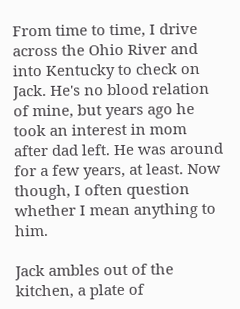From time to time, I drive across the Ohio River and into Kentucky to check on Jack. He's no blood relation of mine, but years ago he took an interest in mom after dad left. He was around for a few years, at least. Now though, I often question whether I mean anything to him.

Jack ambles out of the kitchen, a plate of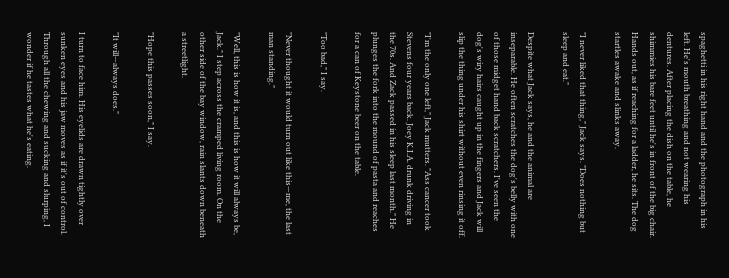spaghetti in his right hand and the photograph in his left. He's mouth breathing and not wearing his dentures. After placing the dish on the table, he shimmies his bare feet until he's in front of the big chair. Hands out, as if reaching for a ladder, he sits. The dog startles awake and slinks away.

"I never liked that thing," Jack says. "Does nothing but sleep and eat."

Despite what Jack says, he and the animal are inseparable. He often scratches the dog's belly with one of those midget hand back scratchers. I've seen the dog's wiry hairs caught up in the fingers and Jack will slip the thing under his shirt without even rinsing it off.

"I'm the only one left," Jack mutters. "Ass cancer took Stevens four years back. Joey K.I.A. drunk driving in the 70s. And Zack passed in his sleep last month." He plunges the fork into the mound of pasta and reaches for a can of Keystone beer on the table.

"Too bad," I say.

"Never thought it would turn out like this—me, the last man standing."

"Well, this is how it is, and this is how it will always be, Jack." I step across the cramped living room. On the other side of the bay window, rain slants down beneath a streetlight.

"Hope this passes soon," I say.

"It will—always does."

I turn to face him. His eyelids are drawn tightly over sunken eyes and his jaw moves as if it's out of control. Through all the chewing and sucking and slurping, I wonder if he tastes what he's eating.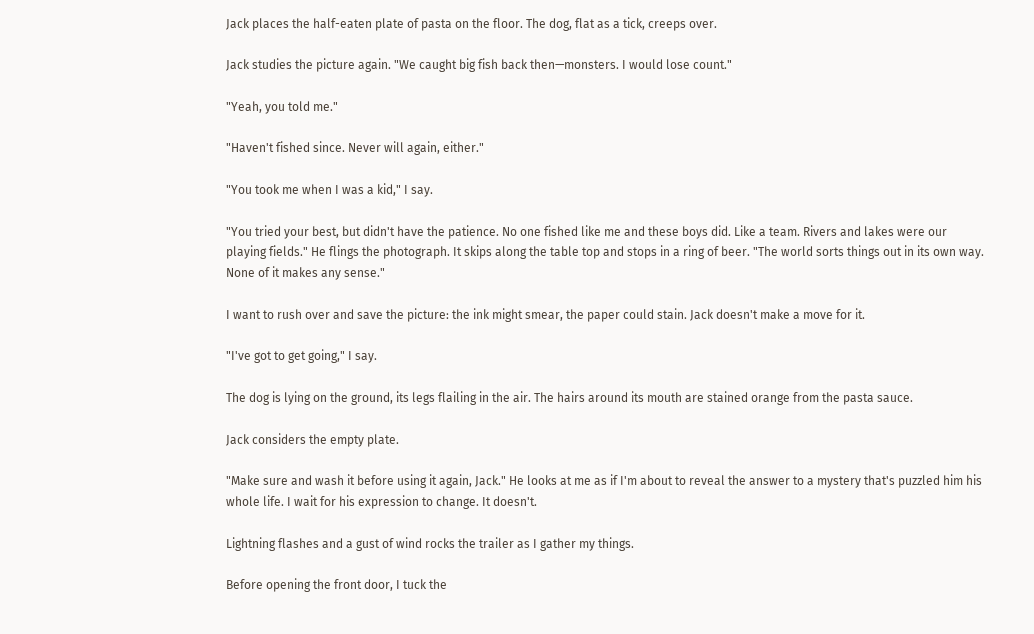Jack places the half-eaten plate of pasta on the floor. The dog, flat as a tick, creeps over.

Jack studies the picture again. "We caught big fish back then—monsters. I would lose count."

"Yeah, you told me."

"Haven't fished since. Never will again, either."

"You took me when I was a kid," I say.

"You tried your best, but didn't have the patience. No one fished like me and these boys did. Like a team. Rivers and lakes were our playing fields." He flings the photograph. It skips along the table top and stops in a ring of beer. "The world sorts things out in its own way. None of it makes any sense."

I want to rush over and save the picture: the ink might smear, the paper could stain. Jack doesn't make a move for it.

"I've got to get going," I say.

The dog is lying on the ground, its legs flailing in the air. The hairs around its mouth are stained orange from the pasta sauce.

Jack considers the empty plate.

"Make sure and wash it before using it again, Jack." He looks at me as if I'm about to reveal the answer to a mystery that's puzzled him his whole life. I wait for his expression to change. It doesn't.

Lightning flashes and a gust of wind rocks the trailer as I gather my things.

Before opening the front door, I tuck the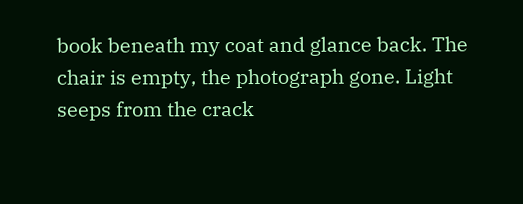book beneath my coat and glance back. The chair is empty, the photograph gone. Light seeps from the crack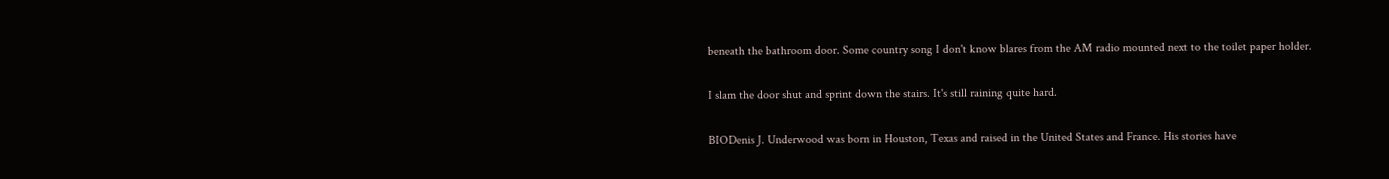beneath the bathroom door. Some country song I don't know blares from the AM radio mounted next to the toilet paper holder.

I slam the door shut and sprint down the stairs. It's still raining quite hard.

BIODenis J. Underwood was born in Houston, Texas and raised in the United States and France. His stories have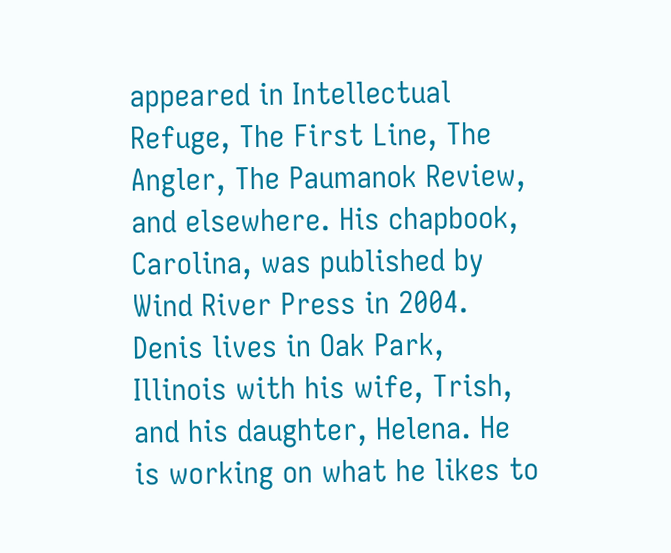appeared in Intellectual Refuge, The First Line, The Angler, The Paumanok Review, and elsewhere. His chapbook, Carolina, was published by Wind River Press in 2004. Denis lives in Oak Park, Illinois with his wife, Trish, and his daughter, Helena. He is working on what he likes to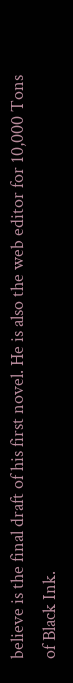believe is the final draft of his first novel. He is also the web editor for 10,000 Tons of Black Ink.